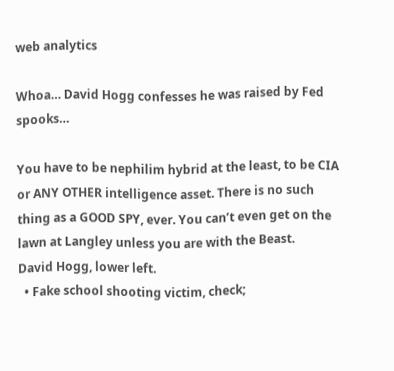web analytics

Whoa… David Hogg confesses he was raised by Fed spooks…

You have to be nephilim hybrid at the least, to be CIA or ANY OTHER intelligence asset. There is no such thing as a GOOD SPY, ever. You can’t even get on the lawn at Langley unless you are with the Beast.
David Hogg, lower left.
  • Fake school shooting victim, check;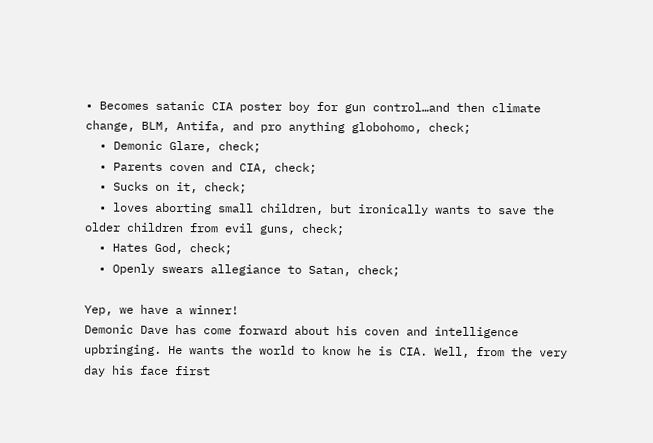• Becomes satanic CIA poster boy for gun control…and then climate change, BLM, Antifa, and pro anything globohomo, check;
  • Demonic Glare, check;
  • Parents coven and CIA, check;
  • Sucks on it, check;
  • loves aborting small children, but ironically wants to save the older children from evil guns, check;
  • Hates God, check;
  • Openly swears allegiance to Satan, check;

Yep, we have a winner!
Demonic Dave has come forward about his coven and intelligence upbringing. He wants the world to know he is CIA. Well, from the very day his face first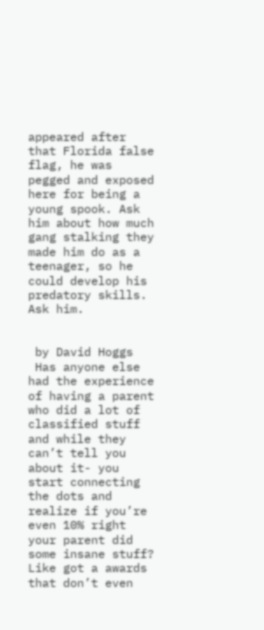appeared after that Florida false flag, he was pegged and exposed here for being a young spook. Ask him about how much gang stalking they made him do as a teenager, so he could develop his predatory skills. Ask him.


 by David Hoggs
 Has anyone else had the experience of having a parent who did a lot of classified stuff and while they can’t tell you about it- you start connecting the dots and realize if you’re even 10% right your parent did some insane stuff?   Like got a awards that don’t even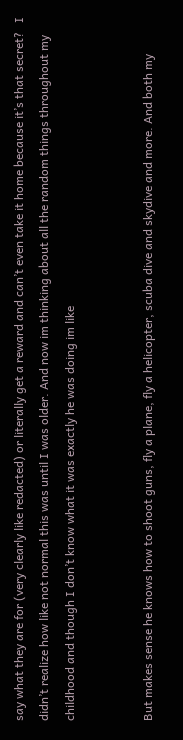say what they are for (very clearly like redacted) or literally get a reward and can’t even take it home because it’s that secret?   I didn’t realize how like not normal this was until I was older. And now im thinking about all the random things throughout my childhood and though I don’t know what it was exactly he was doing im like


But makes sense he knows how to shoot guns, fly a plane, fly a helicopter, scuba dive and skydive and more. And both my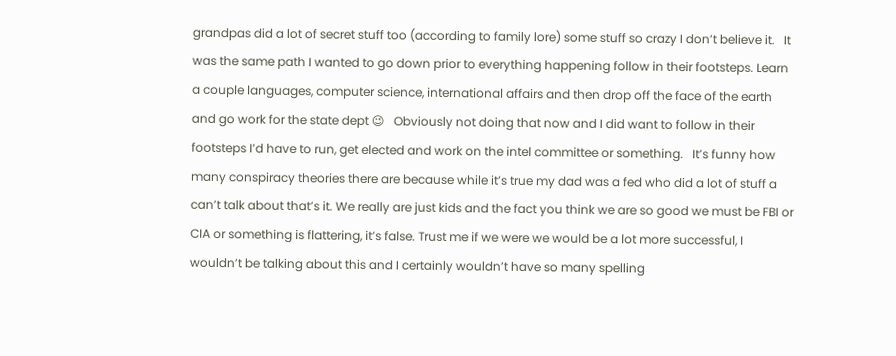grandpas did a lot of secret stuff too (according to family lore) some stuff so crazy I don’t believe it.   It was the same path I wanted to go down prior to everything happening follow in their footsteps. Learn a couple languages, computer science, international affairs and then drop off the face of the earth and go work for the state dept 😉   Obviously not doing that now and I did want to follow in their footsteps I’d have to run, get elected and work on the intel committee or something.   It’s funny how many conspiracy theories there are because while it’s true my dad was a fed who did a lot of stuff a can’t talk about that’s it. We really are just kids and the fact you think we are so good we must be FBI or CIA or something is flattering, it’s false. Trust me if we were we would be a lot more successful, I wouldn’t be talking about this and I certainly wouldn’t have so many spelling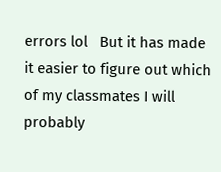errors lol   But it has made it easier to figure out which of my classmates I will probably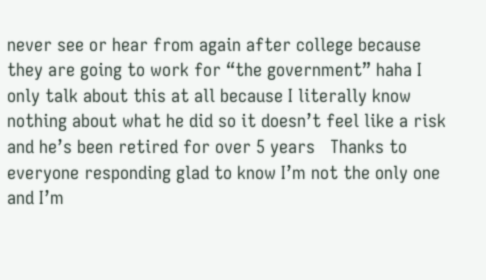never see or hear from again after college because they are going to work for “the government” haha I only talk about this at all because I literally know nothing about what he did so it doesn’t feel like a risk and he’s been retired for over 5 years   Thanks to everyone responding glad to know I’m not the only one and I’m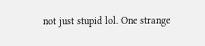not just stupid lol. One strange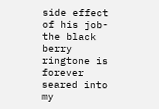side effect of his job- the black berry ringtone is forever seared into my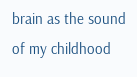brain as the sound of my childhood